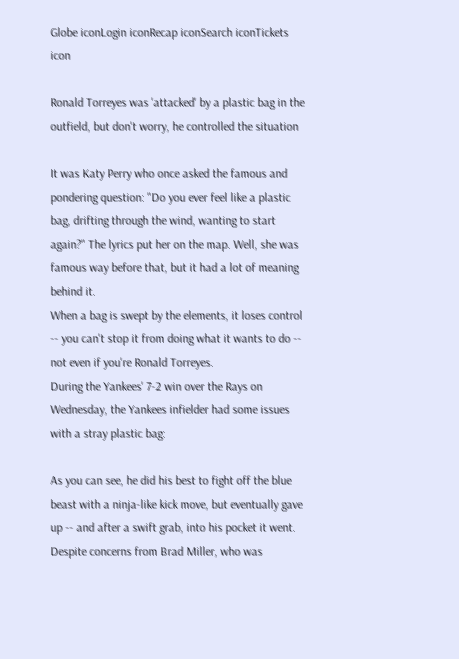Globe iconLogin iconRecap iconSearch iconTickets icon

Ronald Torreyes was 'attacked' by a plastic bag in the outfield, but don't worry, he controlled the situation

It was Katy Perry who once asked the famous and pondering question: "Do you ever feel like a plastic bag, drifting through the wind, wanting to start again?" The lyrics put her on the map. Well, she was famous way before that, but it had a lot of meaning behind it.
When a bag is swept by the elements, it loses control -- you can't stop it from doing what it wants to do -- not even if you're Ronald Torreyes.
During the Yankees' 7-2 win over the Rays on Wednesday, the Yankees infielder had some issues with a stray plastic bag:

As you can see, he did his best to fight off the blue beast with a ninja-like kick move, but eventually gave up -- and after a swift grab, into his pocket it went.
Despite concerns from Brad Miller, who was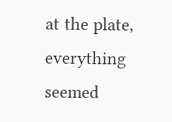at the plate, everything seemed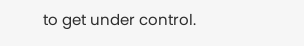to get under control.